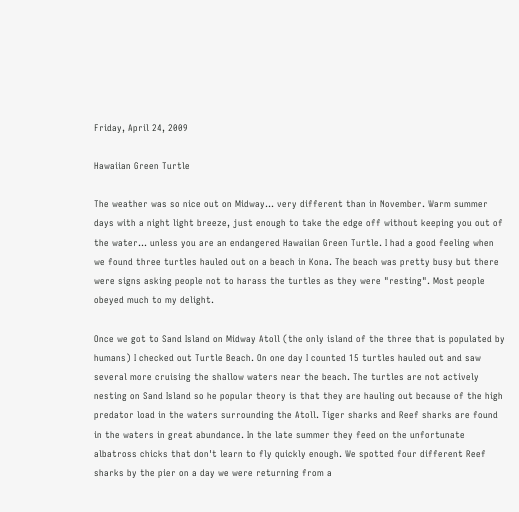Friday, April 24, 2009

Hawaiian Green Turtle

The weather was so nice out on Midway... very different than in November. Warm summer days with a night light breeze, just enough to take the edge off without keeping you out of the water... unless you are an endangered Hawaiian Green Turtle. I had a good feeling when we found three turtles hauled out on a beach in Kona. The beach was pretty busy but there were signs asking people not to harass the turtles as they were "resting". Most people obeyed much to my delight.

Once we got to Sand Island on Midway Atoll (the only island of the three that is populated by humans) I checked out Turtle Beach. On one day I counted 15 turtles hauled out and saw several more cruising the shallow waters near the beach. The turtles are not actively nesting on Sand Island so he popular theory is that they are hauling out because of the high predator load in the waters surrounding the Atoll. Tiger sharks and Reef sharks are found in the waters in great abundance. In the late summer they feed on the unfortunate albatross chicks that don't learn to fly quickly enough. We spotted four different Reef sharks by the pier on a day we were returning from a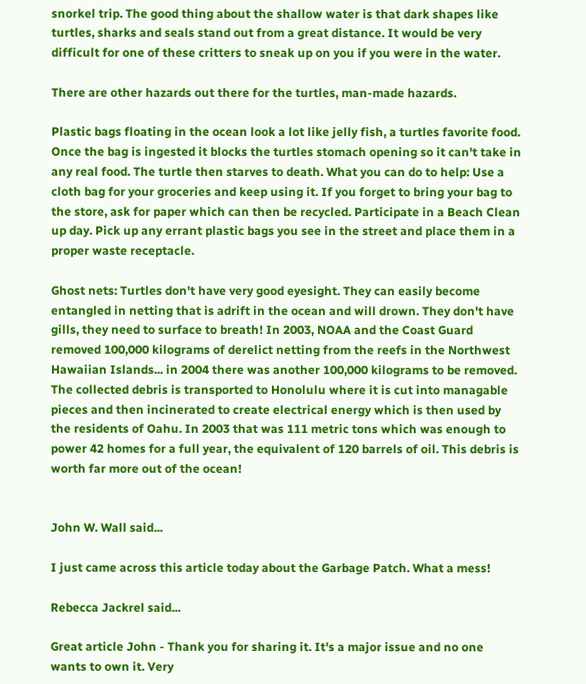snorkel trip. The good thing about the shallow water is that dark shapes like turtles, sharks and seals stand out from a great distance. It would be very difficult for one of these critters to sneak up on you if you were in the water.

There are other hazards out there for the turtles, man-made hazards.

Plastic bags floating in the ocean look a lot like jelly fish, a turtles favorite food. Once the bag is ingested it blocks the turtles stomach opening so it can't take in any real food. The turtle then starves to death. What you can do to help: Use a cloth bag for your groceries and keep using it. If you forget to bring your bag to the store, ask for paper which can then be recycled. Participate in a Beach Clean up day. Pick up any errant plastic bags you see in the street and place them in a proper waste receptacle.

Ghost nets: Turtles don't have very good eyesight. They can easily become entangled in netting that is adrift in the ocean and will drown. They don't have gills, they need to surface to breath! In 2003, NOAA and the Coast Guard removed 100,000 kilograms of derelict netting from the reefs in the Northwest Hawaiian Islands... in 2004 there was another 100,000 kilograms to be removed. The collected debris is transported to Honolulu where it is cut into managable pieces and then incinerated to create electrical energy which is then used by the residents of Oahu. In 2003 that was 111 metric tons which was enough to power 42 homes for a full year, the equivalent of 120 barrels of oil. This debris is worth far more out of the ocean!


John W. Wall said...

I just came across this article today about the Garbage Patch. What a mess!

Rebecca Jackrel said...

Great article John - Thank you for sharing it. It's a major issue and no one wants to own it. Very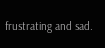frustrating and sad.